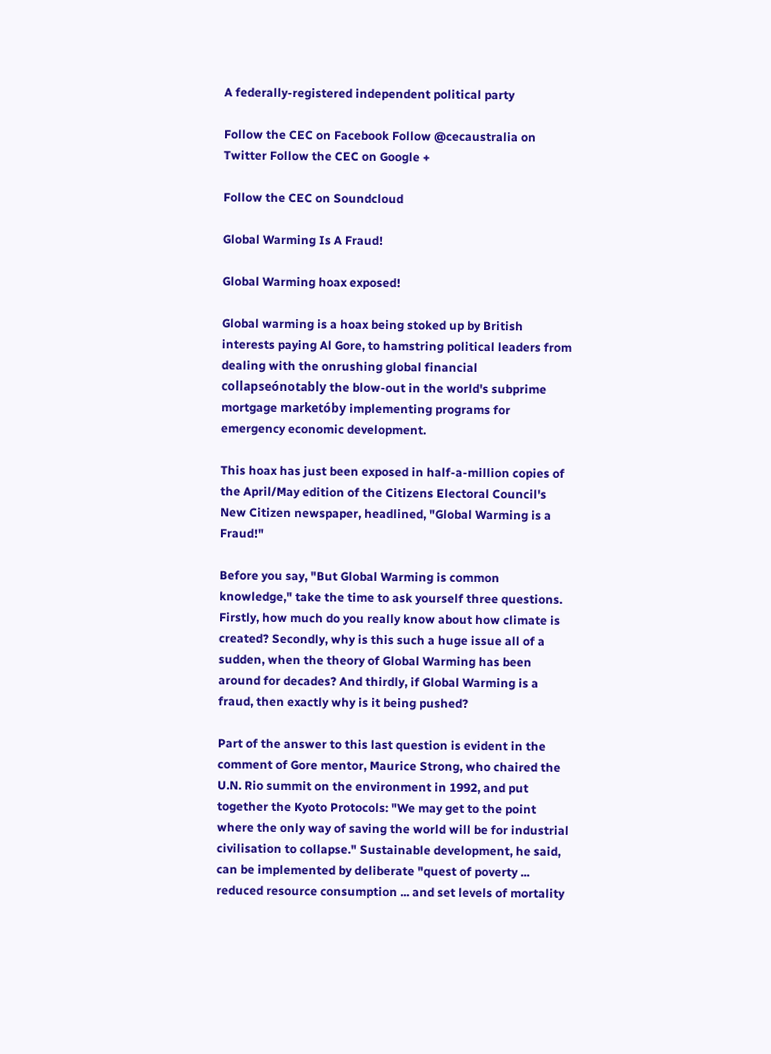A federally-registered independent political party

Follow the CEC on Facebook Follow @cecaustralia on Twitter Follow the CEC on Google +

Follow the CEC on Soundcloud

Global Warming Is A Fraud!

Global Warming hoax exposed!

Global warming is a hoax being stoked up by British interests paying Al Gore, to hamstring political leaders from dealing with the onrushing global financial collapseónotably the blow-out in the world's subprime mortgage marketóby implementing programs for emergency economic development.

This hoax has just been exposed in half-a-million copies of the April/May edition of the Citizens Electoral Council's New Citizen newspaper, headlined, "Global Warming is a Fraud!"

Before you say, "But Global Warming is common knowledge," take the time to ask yourself three questions. Firstly, how much do you really know about how climate is created? Secondly, why is this such a huge issue all of a sudden, when the theory of Global Warming has been around for decades? And thirdly, if Global Warming is a fraud, then exactly why is it being pushed?

Part of the answer to this last question is evident in the comment of Gore mentor, Maurice Strong, who chaired the U.N. Rio summit on the environment in 1992, and put together the Kyoto Protocols: "We may get to the point where the only way of saving the world will be for industrial civilisation to collapse." Sustainable development, he said, can be implemented by deliberate "quest of poverty ... reduced resource consumption ... and set levels of mortality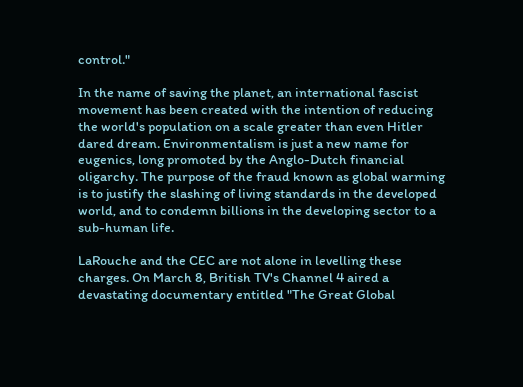control."

In the name of saving the planet, an international fascist movement has been created with the intention of reducing the world's population on a scale greater than even Hitler dared dream. Environmentalism is just a new name for eugenics, long promoted by the Anglo-Dutch financial oligarchy. The purpose of the fraud known as global warming is to justify the slashing of living standards in the developed world, and to condemn billions in the developing sector to a sub-human life.

LaRouche and the CEC are not alone in levelling these charges. On March 8, British TV's Channel 4 aired a devastating documentary entitled "The Great Global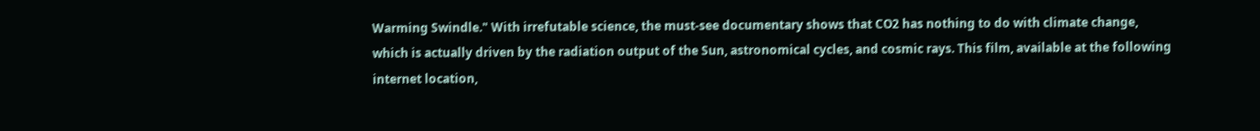Warming Swindle." With irrefutable science, the must-see documentary shows that CO2 has nothing to do with climate change, which is actually driven by the radiation output of the Sun, astronomical cycles, and cosmic rays. This film, available at the following internet location,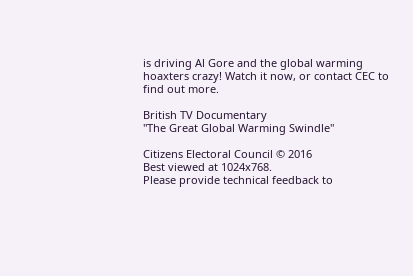is driving Al Gore and the global warming hoaxters crazy! Watch it now, or contact CEC to find out more.

British TV Documentary
"The Great Global Warming Swindle"

Citizens Electoral Council © 2016
Best viewed at 1024x768.
Please provide technical feedback to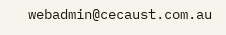webadmin@cecaust.com.au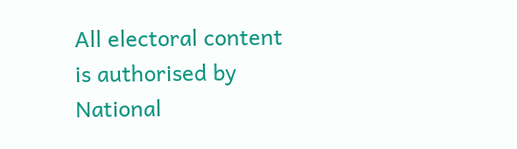All electoral content is authorised by National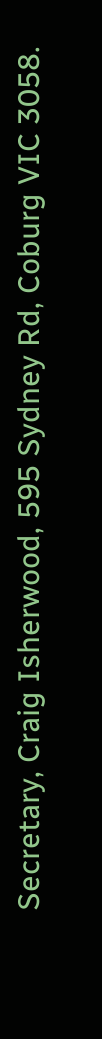Secretary, Craig Isherwood, 595 Sydney Rd, Coburg VIC 3058.